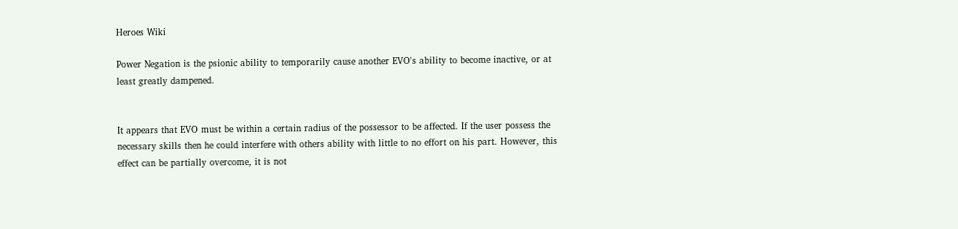Heroes Wiki

Power Negation is the psionic ability to temporarily cause another EVO's ability to become inactive, or at least greatly dampened.


It appears that EVO must be within a certain radius of the possessor to be affected. If the user possess the necessary skills then he could interfere with others ability with little to no effort on his part. However, this effect can be partially overcome, it is not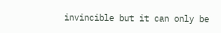invincible but it can only be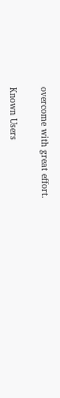overcome with great effort.

Known Users